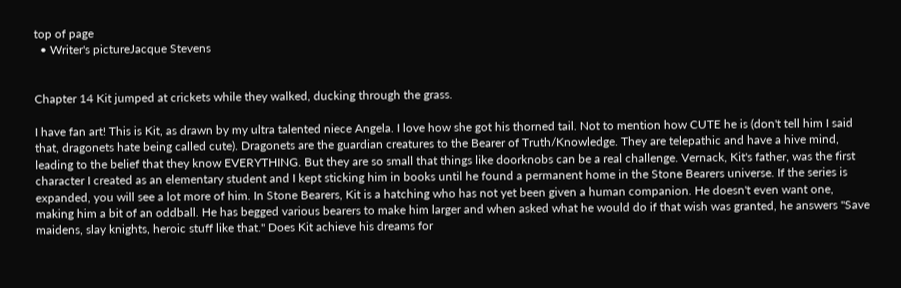top of page
  • Writer's pictureJacque Stevens


Chapter 14 Kit jumped at crickets while they walked, ducking through the grass.

I have fan art! This is Kit, as drawn by my ultra talented niece Angela. I love how she got his thorned tail. Not to mention how CUTE he is (don't tell him I said that, dragonets hate being called cute). Dragonets are the guardian creatures to the Bearer of Truth/Knowledge. They are telepathic and have a hive mind, leading to the belief that they know EVERYTHING. But they are so small that things like doorknobs can be a real challenge. Vernack, Kit's father, was the first character I created as an elementary student and I kept sticking him in books until he found a permanent home in the Stone Bearers universe. If the series is expanded, you will see a lot more of him. In Stone Bearers, Kit is a hatching who has not yet been given a human companion. He doesn't even want one, making him a bit of an oddball. He has begged various bearers to make him larger and when asked what he would do if that wish was granted, he answers "Save maidens, slay knights, heroic stuff like that." Does Kit achieve his dreams for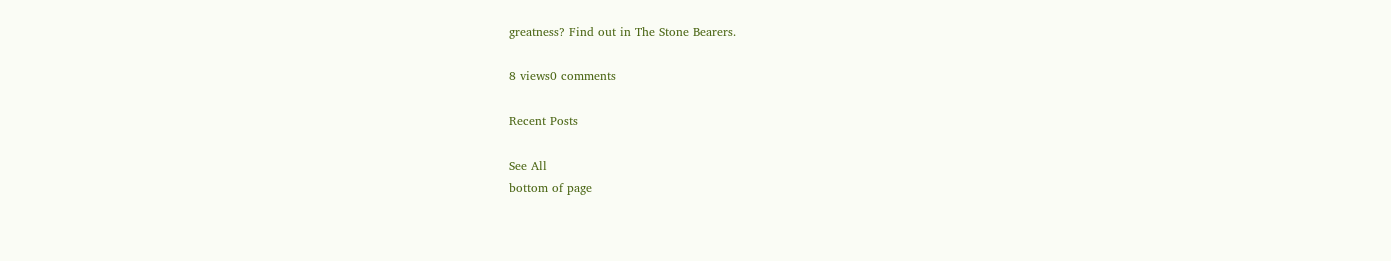greatness? Find out in The Stone Bearers.

8 views0 comments

Recent Posts

See All
bottom of page